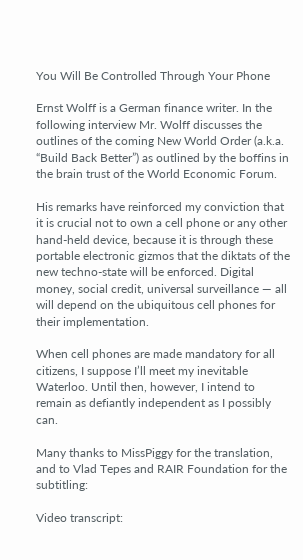You Will Be Controlled Through Your Phone

Ernst Wolff is a German finance writer. In the following interview Mr. Wolff discusses the outlines of the coming New World Order (a.k.a. “Build Back Better”) as outlined by the boffins in the brain trust of the World Economic Forum.

His remarks have reinforced my conviction that it is crucial not to own a cell phone or any other hand-held device, because it is through these portable electronic gizmos that the diktats of the new techno-state will be enforced. Digital money, social credit, universal surveillance — all will depend on the ubiquitous cell phones for their implementation.

When cell phones are made mandatory for all citizens, I suppose I’ll meet my inevitable Waterloo. Until then, however, I intend to remain as defiantly independent as I possibly can.

Many thanks to MissPiggy for the translation, and to Vlad Tepes and RAIR Foundation for the subtitling:

Video transcript: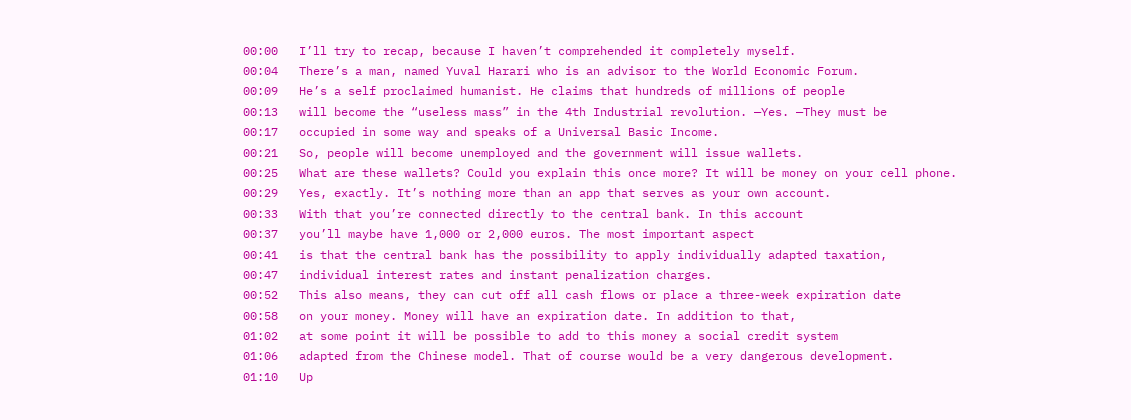00:00   I’ll try to recap, because I haven’t comprehended it completely myself.
00:04   There’s a man, named Yuval Harari who is an advisor to the World Economic Forum.
00:09   He’s a self proclaimed humanist. He claims that hundreds of millions of people
00:13   will become the “useless mass” in the 4th Industrial revolution. —Yes. —They must be
00:17   occupied in some way and speaks of a Universal Basic Income.
00:21   So, people will become unemployed and the government will issue wallets.
00:25   What are these wallets? Could you explain this once more? It will be money on your cell phone.
00:29   Yes, exactly. It’s nothing more than an app that serves as your own account.
00:33   With that you’re connected directly to the central bank. In this account
00:37   you’ll maybe have 1,000 or 2,000 euros. The most important aspect
00:41   is that the central bank has the possibility to apply individually adapted taxation,
00:47   individual interest rates and instant penalization charges.
00:52   This also means, they can cut off all cash flows or place a three-week expiration date
00:58   on your money. Money will have an expiration date. In addition to that,
01:02   at some point it will be possible to add to this money a social credit system
01:06   adapted from the Chinese model. That of course would be a very dangerous development.
01:10   Up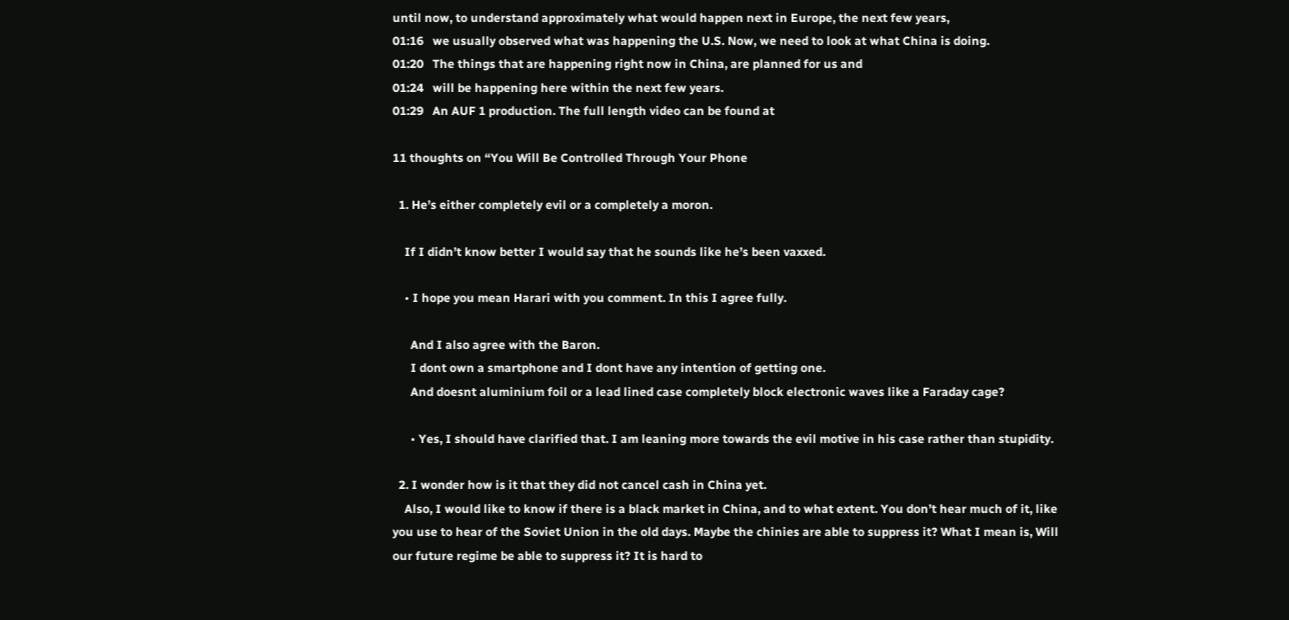until now, to understand approximately what would happen next in Europe, the next few years,
01:16   we usually observed what was happening the U.S. Now, we need to look at what China is doing.
01:20   The things that are happening right now in China, are planned for us and
01:24   will be happening here within the next few years.
01:29   An AUF 1 production. The full length video can be found at

11 thoughts on “You Will Be Controlled Through Your Phone

  1. He’s either completely evil or a completely a moron.

    If I didn’t know better I would say that he sounds like he’s been vaxxed.

    • I hope you mean Harari with you comment. In this I agree fully.

      And I also agree with the Baron.
      I dont own a smartphone and I dont have any intention of getting one.
      And doesnt aluminium foil or a lead lined case completely block electronic waves like a Faraday cage?

      • Yes, I should have clarified that. I am leaning more towards the evil motive in his case rather than stupidity.

  2. I wonder how is it that they did not cancel cash in China yet.
    Also, I would like to know if there is a black market in China, and to what extent. You don’t hear much of it, like you use to hear of the Soviet Union in the old days. Maybe the chinies are able to suppress it? What I mean is, Will our future regime be able to suppress it? It is hard to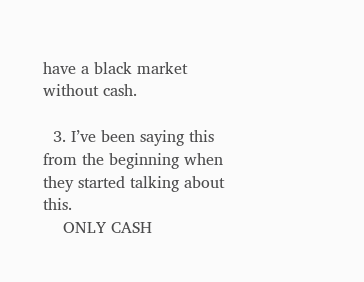have a black market without cash.

  3. I’ve been saying this from the beginning when they started talking about this.
    ONLY CASH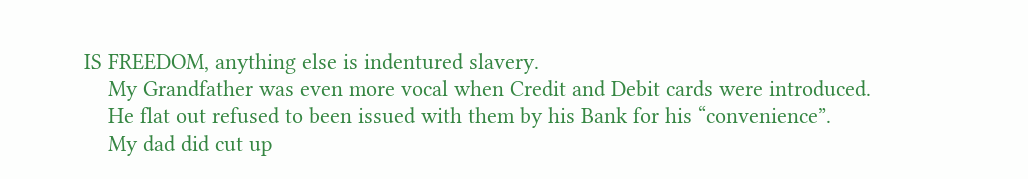IS FREEDOM, anything else is indentured slavery.
    My Grandfather was even more vocal when Credit and Debit cards were introduced.
    He flat out refused to been issued with them by his Bank for his “convenience”.
    My dad did cut up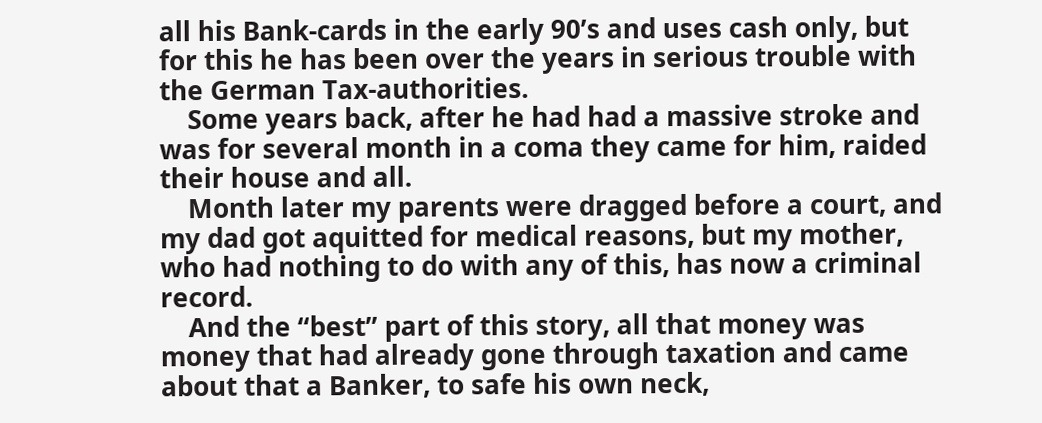all his Bank-cards in the early 90’s and uses cash only, but for this he has been over the years in serious trouble with the German Tax-authorities.
    Some years back, after he had had a massive stroke and was for several month in a coma they came for him, raided their house and all.
    Month later my parents were dragged before a court, and my dad got aquitted for medical reasons, but my mother, who had nothing to do with any of this, has now a criminal record.
    And the “best” part of this story, all that money was money that had already gone through taxation and came about that a Banker, to safe his own neck,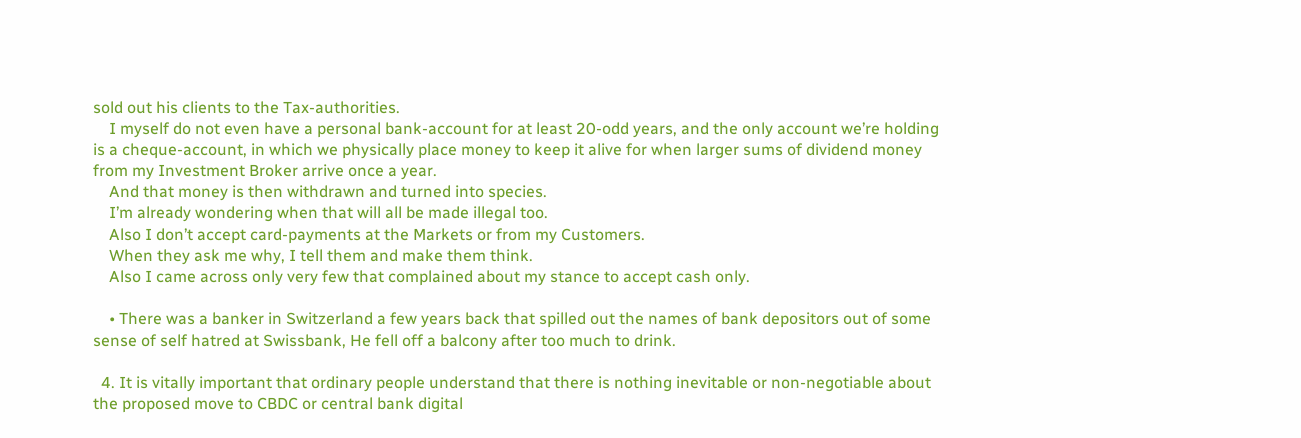sold out his clients to the Tax-authorities.
    I myself do not even have a personal bank-account for at least 20-odd years, and the only account we’re holding is a cheque-account, in which we physically place money to keep it alive for when larger sums of dividend money from my Investment Broker arrive once a year.
    And that money is then withdrawn and turned into species.
    I’m already wondering when that will all be made illegal too.
    Also I don’t accept card-payments at the Markets or from my Customers.
    When they ask me why, I tell them and make them think.
    Also I came across only very few that complained about my stance to accept cash only.

    • There was a banker in Switzerland a few years back that spilled out the names of bank depositors out of some sense of self hatred at Swissbank, He fell off a balcony after too much to drink.

  4. It is vitally important that ordinary people understand that there is nothing inevitable or non-negotiable about the proposed move to CBDC or central bank digital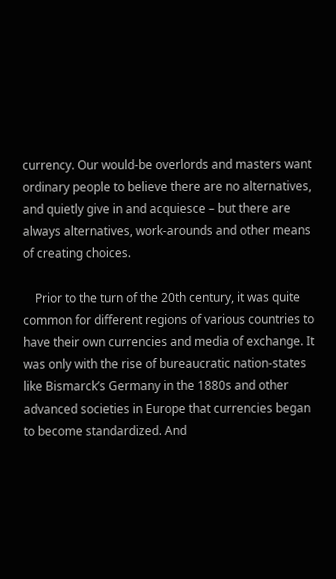currency. Our would-be overlords and masters want ordinary people to believe there are no alternatives, and quietly give in and acquiesce – but there are always alternatives, work-arounds and other means of creating choices.

    Prior to the turn of the 20th century, it was quite common for different regions of various countries to have their own currencies and media of exchange. It was only with the rise of bureaucratic nation-states like Bismarck’s Germany in the 1880s and other advanced societies in Europe that currencies began to become standardized. And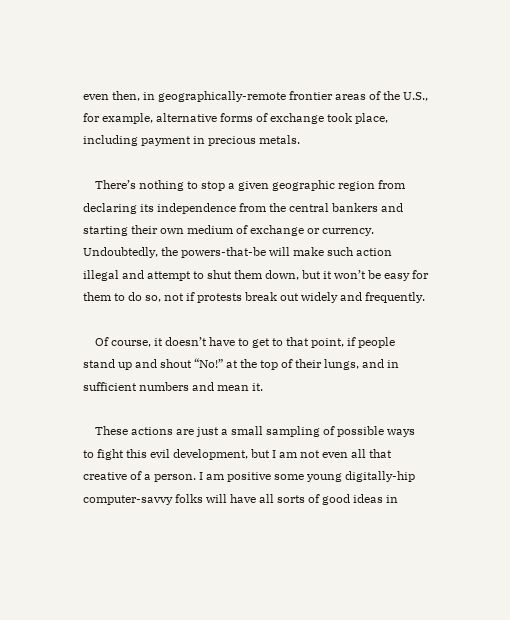even then, in geographically-remote frontier areas of the U.S., for example, alternative forms of exchange took place, including payment in precious metals.

    There’s nothing to stop a given geographic region from declaring its independence from the central bankers and starting their own medium of exchange or currency. Undoubtedly, the powers-that-be will make such action illegal and attempt to shut them down, but it won’t be easy for them to do so, not if protests break out widely and frequently.

    Of course, it doesn’t have to get to that point, if people stand up and shout “No!” at the top of their lungs, and in sufficient numbers and mean it.

    These actions are just a small sampling of possible ways to fight this evil development, but I am not even all that creative of a person. I am positive some young digitally-hip computer-savvy folks will have all sorts of good ideas in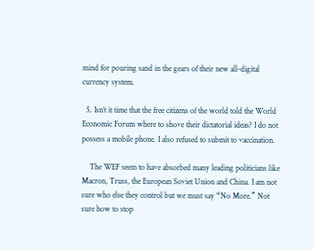mind for pouring sand in the gears of their new all-digital currency system.

  5. Isn’t it time that the free citizens of the world told the World Economic Forum where to shove their dictatorial ideas? I do not possess a mobile phone. I also refused to submit to vaccination.

    The WEF seem to have absorbed many leading politicians like Macron, Truss, the European Soviet Union and China. I am not sure who else they control but we must say “No More.” Not sure how to stop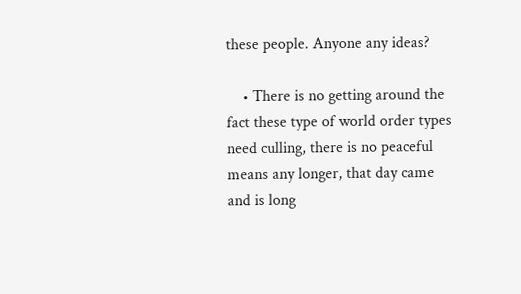these people. Anyone any ideas?

    • There is no getting around the fact these type of world order types need culling, there is no peaceful means any longer, that day came and is long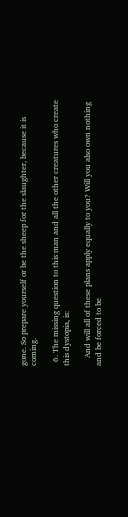gone. So prepare yourself or be the sheep for the slaughter, because it is coming.

  6. The missing question to this man and all the other creatures who create this dystopia, is:

    And will all of these plans apply equally to you? Will you also own nothing and be forced to be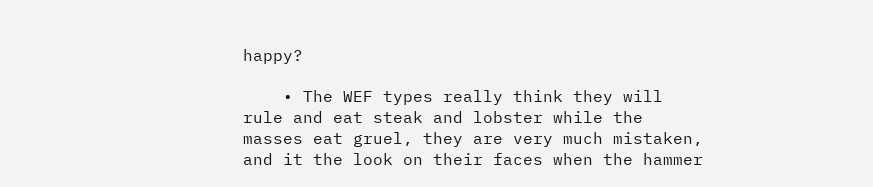happy?

    • The WEF types really think they will rule and eat steak and lobster while the masses eat gruel, they are very much mistaken, and it the look on their faces when the hammer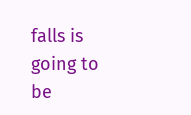falls is going to be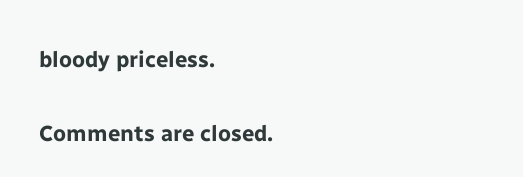bloody priceless.

Comments are closed.